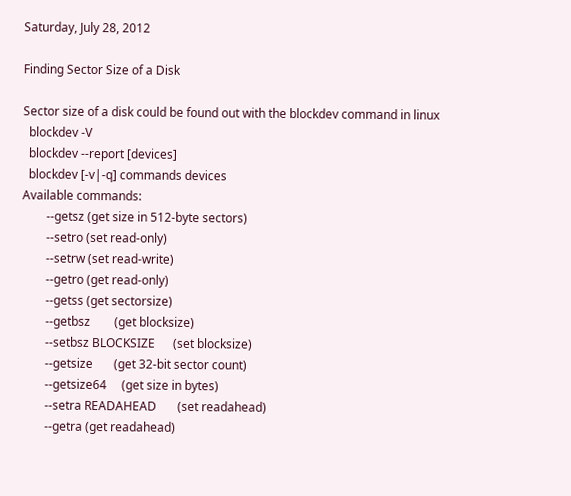Saturday, July 28, 2012

Finding Sector Size of a Disk

Sector size of a disk could be found out with the blockdev command in linux
  blockdev -V
  blockdev --report [devices]
  blockdev [-v|-q] commands devices
Available commands:
        --getsz (get size in 512-byte sectors)
        --setro (set read-only)
        --setrw (set read-write)
        --getro (get read-only)
        --getss (get sectorsize)
        --getbsz        (get blocksize)
        --setbsz BLOCKSIZE      (set blocksize)
        --getsize       (get 32-bit sector count)
        --getsize64     (get size in bytes)
        --setra READAHEAD       (set readahead)
        --getra (get readahead)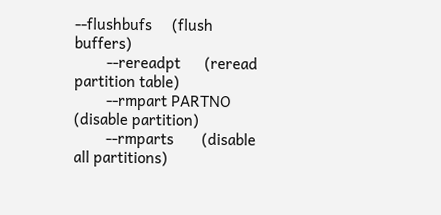--flushbufs     (flush buffers)
        --rereadpt      (reread partition table)
        --rmpart PARTNO (disable partition)
        --rmparts       (disable all partitions)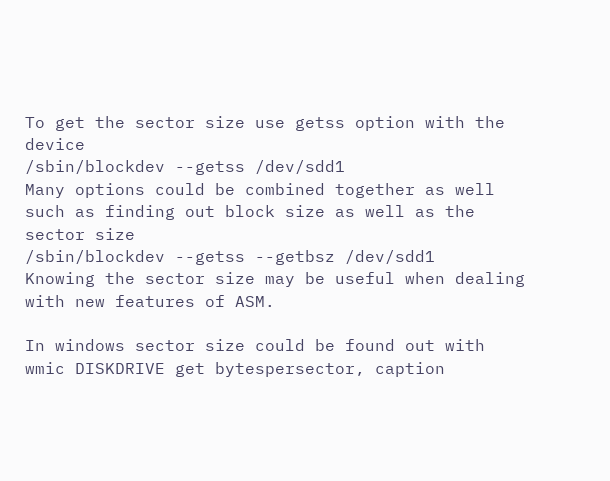To get the sector size use getss option with the device
/sbin/blockdev --getss /dev/sdd1
Many options could be combined together as well such as finding out block size as well as the sector size
/sbin/blockdev --getss --getbsz /dev/sdd1
Knowing the sector size may be useful when dealing with new features of ASM.

In windows sector size could be found out with
wmic DISKDRIVE get bytespersector, caption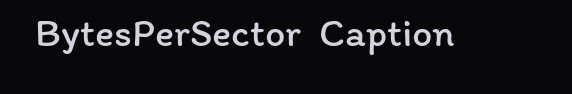BytesPerSector  Caption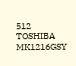512             TOSHIBA MK1216GSY